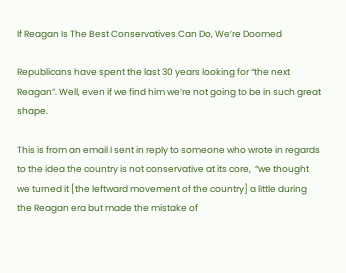If Reagan Is The Best Conservatives Can Do, We’re Doomed

Republicans have spent the last 30 years looking for “the next Reagan”. Well, even if we find him we’re not going to be in such great shape.

This is from an email I sent in reply to someone who wrote in regards to the idea the country is not conservative at its core,  “we thought we turned it [the leftward movement of the country] a little during the Reagan era but made the mistake of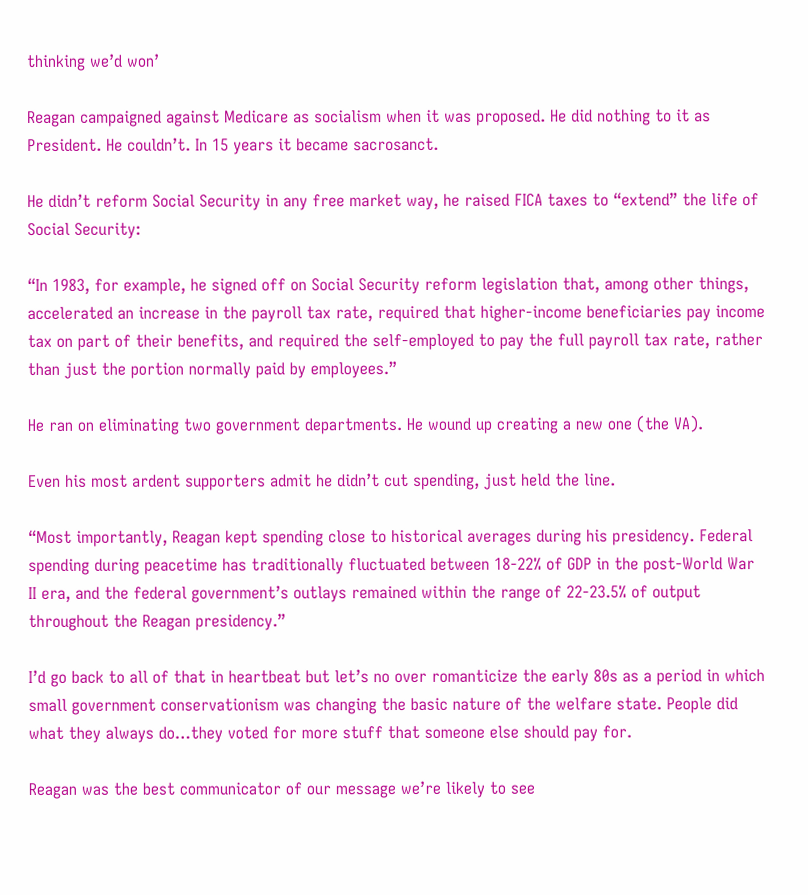thinking we’d won’

Reagan campaigned against Medicare as socialism when it was proposed. He did nothing to it as President. He couldn’t. In 15 years it became sacrosanct.

He didn’t reform Social Security in any free market way, he raised FICA taxes to “extend” the life of Social Security:

“In 1983, for example, he signed off on Social Security reform legislation that, among other things, accelerated an increase in the payroll tax rate, required that higher-income beneficiaries pay income tax on part of their benefits, and required the self-employed to pay the full payroll tax rate, rather than just the portion normally paid by employees.”

He ran on eliminating two government departments. He wound up creating a new one (the VA).

Even his most ardent supporters admit he didn’t cut spending, just held the line.

“Most importantly, Reagan kept spending close to historical averages during his presidency. Federal spending during peacetime has traditionally fluctuated between 18-22% of GDP in the post-World War II era, and the federal government’s outlays remained within the range of 22-23.5% of output throughout the Reagan presidency.”

I’d go back to all of that in heartbeat but let’s no over romanticize the early 80s as a period in which small government conservationism was changing the basic nature of the welfare state. People did what they always do…they voted for more stuff that someone else should pay for.

Reagan was the best communicator of our message we’re likely to see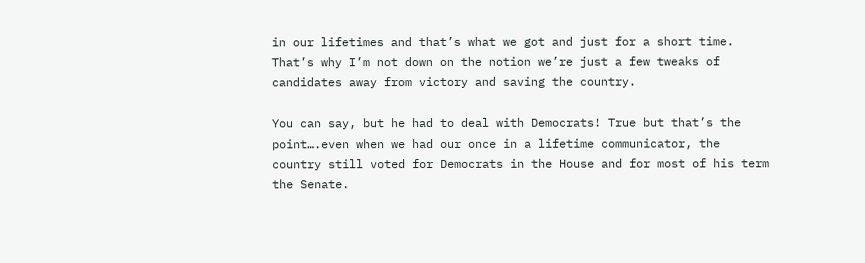in our lifetimes and that’s what we got and just for a short time. That’s why I’m not down on the notion we’re just a few tweaks of candidates away from victory and saving the country.

You can say, but he had to deal with Democrats! True but that’s the point….even when we had our once in a lifetime communicator, the country still voted for Democrats in the House and for most of his term the Senate.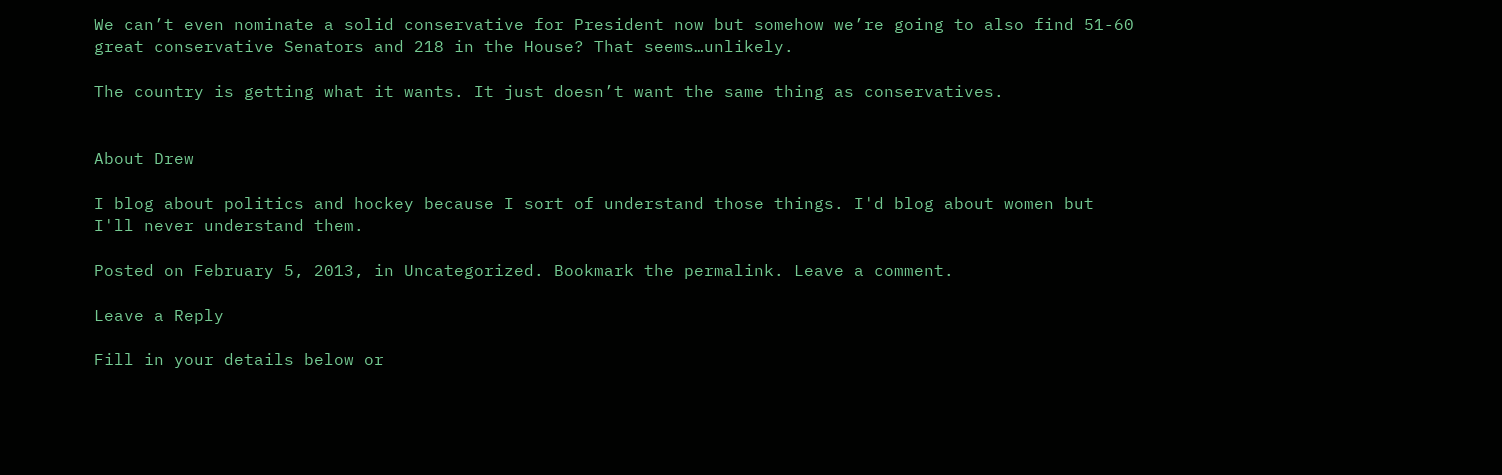We can’t even nominate a solid conservative for President now but somehow we’re going to also find 51-60 great conservative Senators and 218 in the House? That seems…unlikely.

The country is getting what it wants. It just doesn’t want the same thing as conservatives.


About Drew

I blog about politics and hockey because I sort of understand those things. I'd blog about women but I'll never understand them.

Posted on February 5, 2013, in Uncategorized. Bookmark the permalink. Leave a comment.

Leave a Reply

Fill in your details below or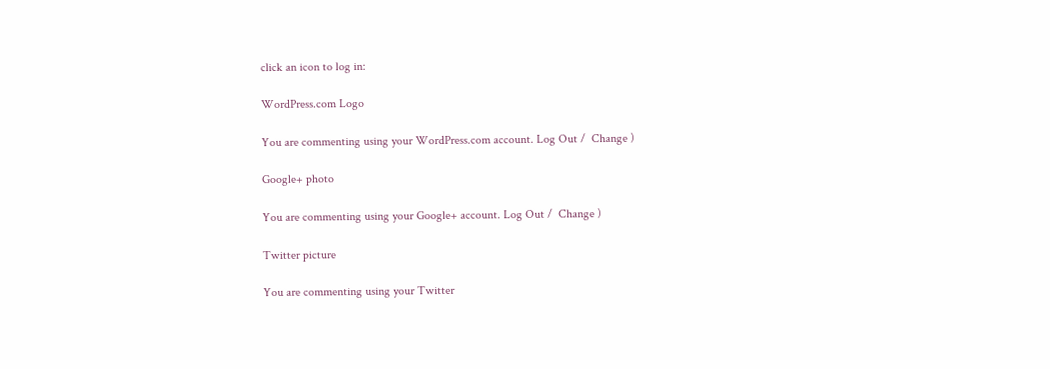click an icon to log in:

WordPress.com Logo

You are commenting using your WordPress.com account. Log Out /  Change )

Google+ photo

You are commenting using your Google+ account. Log Out /  Change )

Twitter picture

You are commenting using your Twitter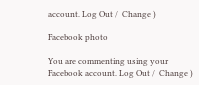account. Log Out /  Change )

Facebook photo

You are commenting using your Facebook account. Log Out /  Change )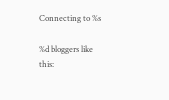Connecting to %s

%d bloggers like this: